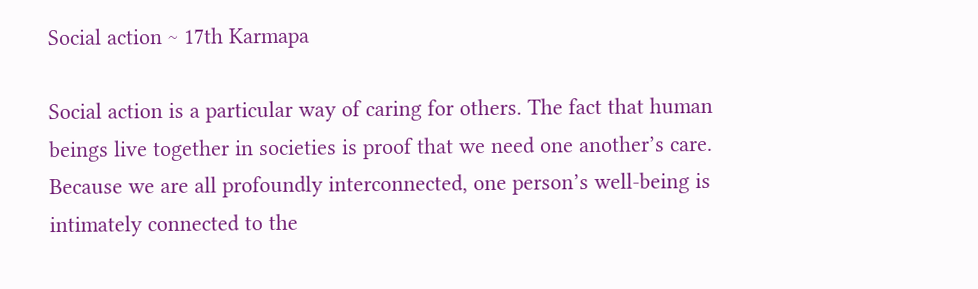Social action ~ 17th Karmapa

Social action is a particular way of caring for others. The fact that human beings live together in societies is proof that we need one another’s care. Because we are all profoundly interconnected, one person’s well-being is intimately connected to the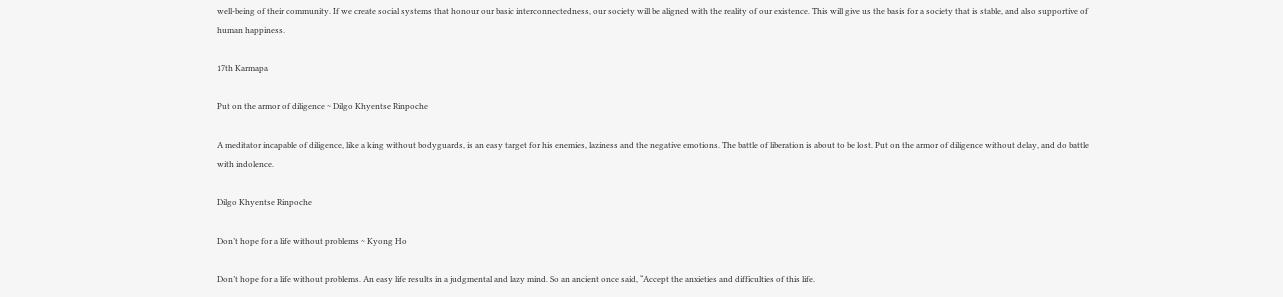well-being of their community. If we create social systems that honour our basic interconnectedness, our society will be aligned with the reality of our existence. This will give us the basis for a society that is stable, and also supportive of human happiness.

17th Karmapa

Put on the armor of diligence ~ Dilgo Khyentse Rinpoche

A meditator incapable of diligence, like a king without bodyguards, is an easy target for his enemies, laziness and the negative emotions. The battle of liberation is about to be lost. Put on the armor of diligence without delay, and do battle with indolence.

Dilgo Khyentse Rinpoche

Don’t hope for a life without problems ~ Kyong Ho

Don’t hope for a life without problems. An easy life results in a judgmental and lazy mind. So an ancient once said, “Accept the anxieties and difficulties of this life.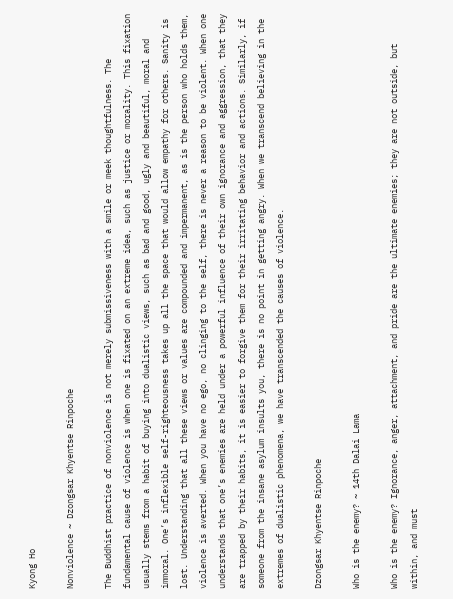Kyong Ho

Nonviolence ~ Dzongsar Khyentse Rinpoche

The Buddhist practice of nonviolence is not merely submissiveness with a smile or meek thoughtfulness. The fundamental cause of violence is when one is fixated on an extreme idea, such as justice or morality. This fixation usually stems from a habit of buying into dualistic views, such as bad and good, ugly and beautiful, moral and immoral. One’s inflexible self-righteousness takes up all the space that would allow empathy for others. Sanity is lost. Understanding that all these views or values are compounded and impermanent, as is the person who holds them, violence is averted. When you have no ego, no clinging to the self, there is never a reason to be violent. When one understands that one’s enemies are held under a powerful influence of their own ignorance and aggression, that they are trapped by their habits, it is easier to forgive them for their irritating behavior and actions. Similarly, if someone from the insane asylum insults you, there is no point in getting angry. When we transcend believing in the extremes of dualistic phenomena, we have transcended the causes of violence.

Dzongsar Khyentse Rinpoche

Who is the enemy? ~ 14th Dalai Lama

Who is the enemy? Ignorance, anger, attachment, and pride are the ultimate enemies; they are not outside, but within, and must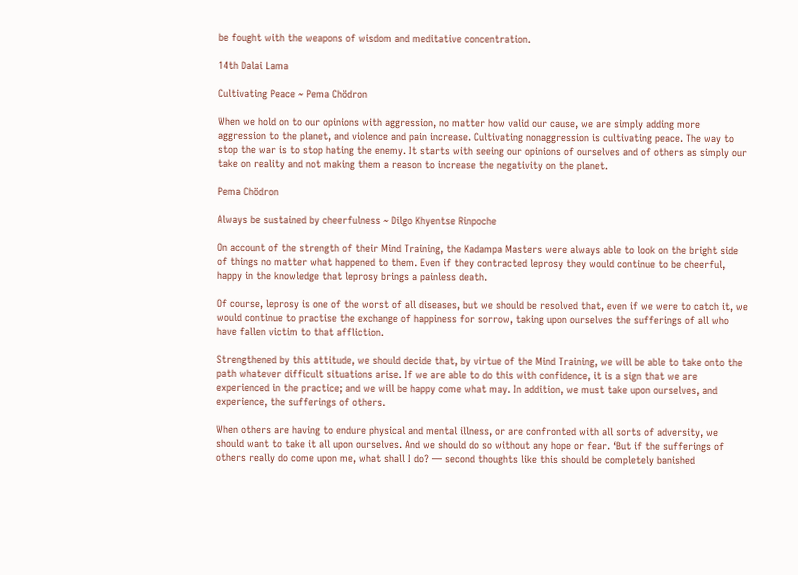be fought with the weapons of wisdom and meditative concentration.

14th Dalai Lama

Cultivating Peace ~ Pema Chödron

When we hold on to our opinions with aggression, no matter how valid our cause, we are simply adding more aggression to the planet, and violence and pain increase. Cultivating nonaggression is cultivating peace. The way to stop the war is to stop hating the enemy. It starts with seeing our opinions of ourselves and of others as simply our take on reality and not making them a reason to increase the negativity on the planet.

Pema Chödron

Always be sustained by cheerfulness ~ Dilgo Khyentse Rinpoche

On account of the strength of their Mind Training, the Kadampa Masters were always able to look on the bright side of things no matter what happened to them. Even if they contracted leprosy they would continue to be cheerful, happy in the knowledge that leprosy brings a painless death.

Of course, leprosy is one of the worst of all diseases, but we should be resolved that, even if we were to catch it, we would continue to practise the exchange of happiness for sorrow, taking upon ourselves the sufferings of all who have fallen victim to that affliction.

Strengthened by this attitude, we should decide that, by virtue of the Mind Training, we will be able to take onto the path whatever difficult situations arise. If we are able to do this with confidence, it is a sign that we are experienced in the practice; and we will be happy come what may. In addition, we must take upon ourselves, and experience, the sufferings of others.

When others are having to endure physical and mental illness, or are confronted with all sorts of adversity, we should want to take it all upon ourselves. And we should do so without any hope or fear. ‘But if the sufferings of others really do come upon me, what shall I do? — second thoughts like this should be completely banished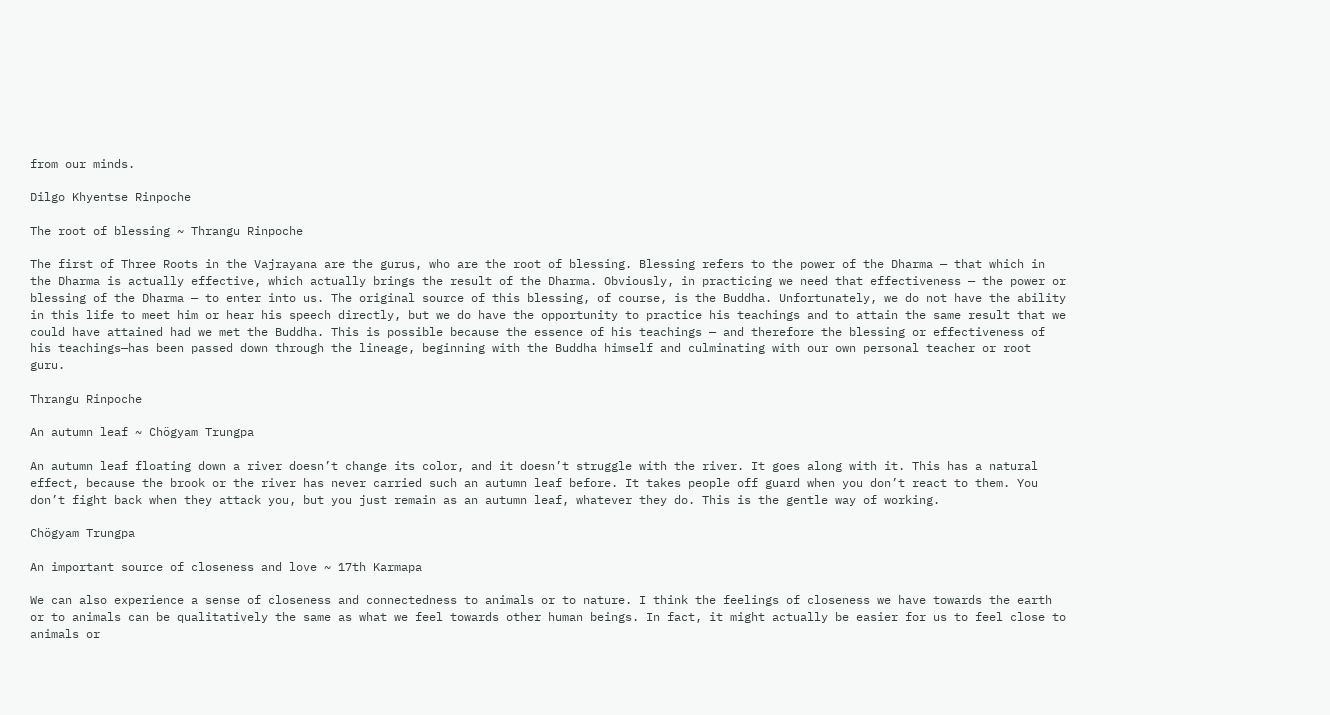from our minds.

Dilgo Khyentse Rinpoche

The root of blessing ~ Thrangu Rinpoche

The first of Three Roots in the Vajrayana are the gurus, who are the root of blessing. Blessing refers to the power of the Dharma — that which in the Dharma is actually effective, which actually brings the result of the Dharma. Obviously, in practicing we need that effectiveness — the power or blessing of the Dharma — to enter into us. The original source of this blessing, of course, is the Buddha. Unfortunately, we do not have the ability in this life to meet him or hear his speech directly, but we do have the opportunity to practice his teachings and to attain the same result that we could have attained had we met the Buddha. This is possible because the essence of his teachings — and therefore the blessing or effectiveness of his teachings—has been passed down through the lineage, beginning with the Buddha himself and culminating with our own personal teacher or root guru.

Thrangu Rinpoche

An autumn leaf ~ Chögyam Trungpa

An autumn leaf floating down a river doesn’t change its color, and it doesn’t struggle with the river. It goes along with it. This has a natural effect, because the brook or the river has never carried such an autumn leaf before. It takes people off guard when you don’t react to them. You don’t fight back when they attack you, but you just remain as an autumn leaf, whatever they do. This is the gentle way of working.

Chögyam Trungpa

An important source of closeness and love ~ 17th Karmapa

We can also experience a sense of closeness and connectedness to animals or to nature. I think the feelings of closeness we have towards the earth or to animals can be qualitatively the same as what we feel towards other human beings. In fact, it might actually be easier for us to feel close to animals or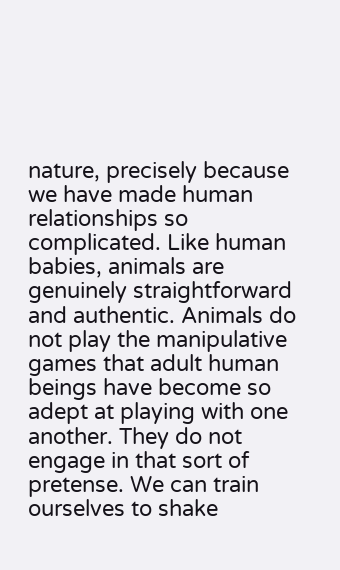nature, precisely because we have made human relationships so complicated. Like human babies, animals are genuinely straightforward and authentic. Animals do not play the manipulative games that adult human beings have become so adept at playing with one another. They do not engage in that sort of pretense. We can train ourselves to shake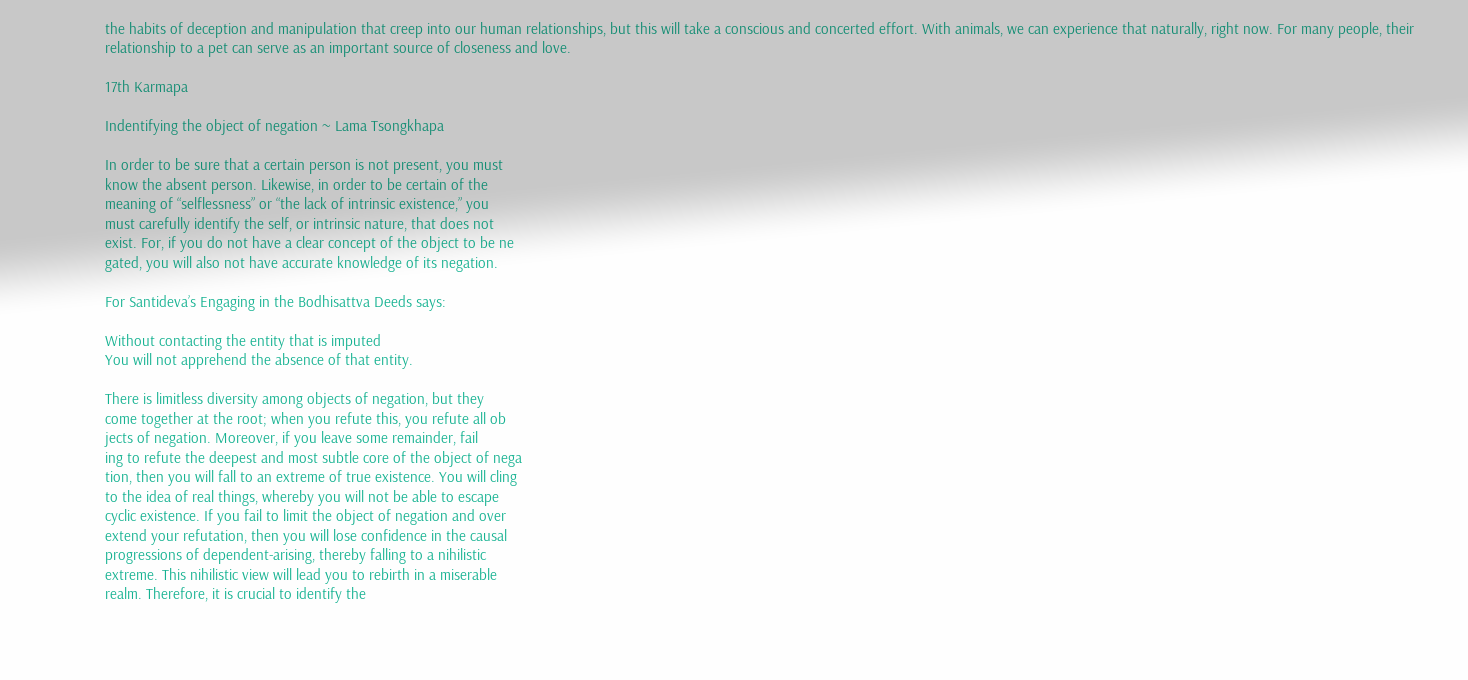the habits of deception and manipulation that creep into our human relationships, but this will take a conscious and concerted effort. With animals, we can experience that naturally, right now. For many people, their relationship to a pet can serve as an important source of closeness and love.

17th Karmapa

Indentifying the object of negation ~ Lama Tsongkhapa

In order to be sure that a certain person is not present, you must
know the absent person. Likewise, in order to be certain of the
meaning of “selflessness” or “the lack of intrinsic existence,” you
must carefully identify the self, or intrinsic nature, that does not
exist. For, if you do not have a clear concept of the object to be ne
gated, you will also not have accurate knowledge of its negation.

For Santideva’s Engaging in the Bodhisattva Deeds says:

Without contacting the entity that is imputed
You will not apprehend the absence of that entity.

There is limitless diversity among objects of negation, but they
come together at the root; when you refute this, you refute all ob
jects of negation. Moreover, if you leave some remainder, fail
ing to refute the deepest and most subtle core of the object of nega
tion, then you will fall to an extreme of true existence. You will cling
to the idea of real things, whereby you will not be able to escape
cyclic existence. If you fail to limit the object of negation and over
extend your refutation, then you will lose confidence in the causal
progressions of dependent-arising, thereby falling to a nihilistic
extreme. This nihilistic view will lead you to rebirth in a miserable
realm. Therefore, it is crucial to identify the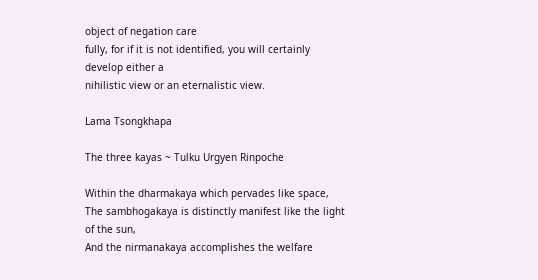object of negation care
fully, for if it is not identified, you will certainly develop either a
nihilistic view or an eternalistic view.

Lama Tsongkhapa

The three kayas ~ Tulku Urgyen Rinpoche

Within the dharmakaya which pervades like space,
The sambhogakaya is distinctly manifest like the light of the sun,
And the nirmanakaya accomplishes the welfare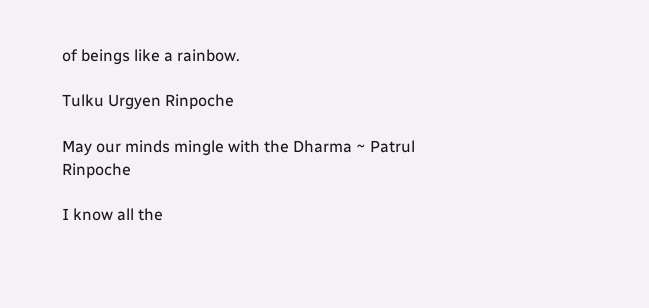of beings like a rainbow.

Tulku Urgyen Rinpoche

May our minds mingle with the Dharma ~ Patrul Rinpoche

I know all the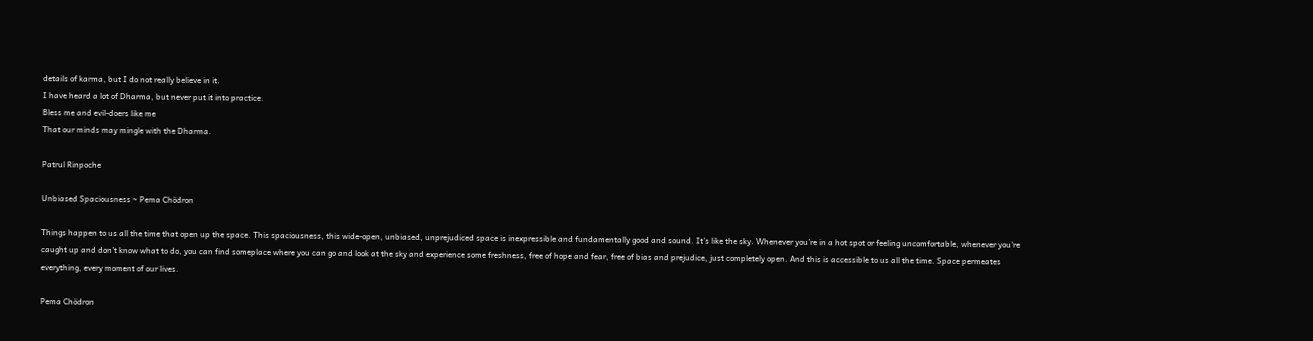details of karma, but I do not really believe in it.
I have heard a lot of Dharma, but never put it into practice.
Bless me and evil-doers like me
That our minds may mingle with the Dharma.

Patrul Rinpoche

Unbiased Spaciousness ~ Pema Chödron

Things happen to us all the time that open up the space. This spaciousness, this wide-open, unbiased, unprejudiced space is inexpressible and fundamentally good and sound. It’s like the sky. Whenever you’re in a hot spot or feeling uncomfortable, whenever you’re caught up and don’t know what to do, you can find someplace where you can go and look at the sky and experience some freshness, free of hope and fear, free of bias and prejudice, just completely open. And this is accessible to us all the time. Space permeates everything, every moment of our lives.

Pema Chödron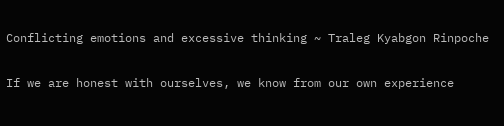Conflicting emotions and excessive thinking ~ Traleg Kyabgon Rinpoche

If we are honest with ourselves, we know from our own experience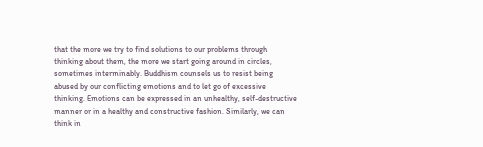that the more we try to find solutions to our problems through thinking about them, the more we start going around in circles, sometimes interminably. Buddhism counsels us to resist being abused by our conflicting emotions and to let go of excessive thinking. Emotions can be expressed in an unhealthy, self-destructive manner or in a healthy and constructive fashion. Similarly, we can think in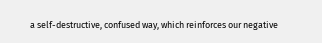a self-destructive, confused way, which reinforces our negative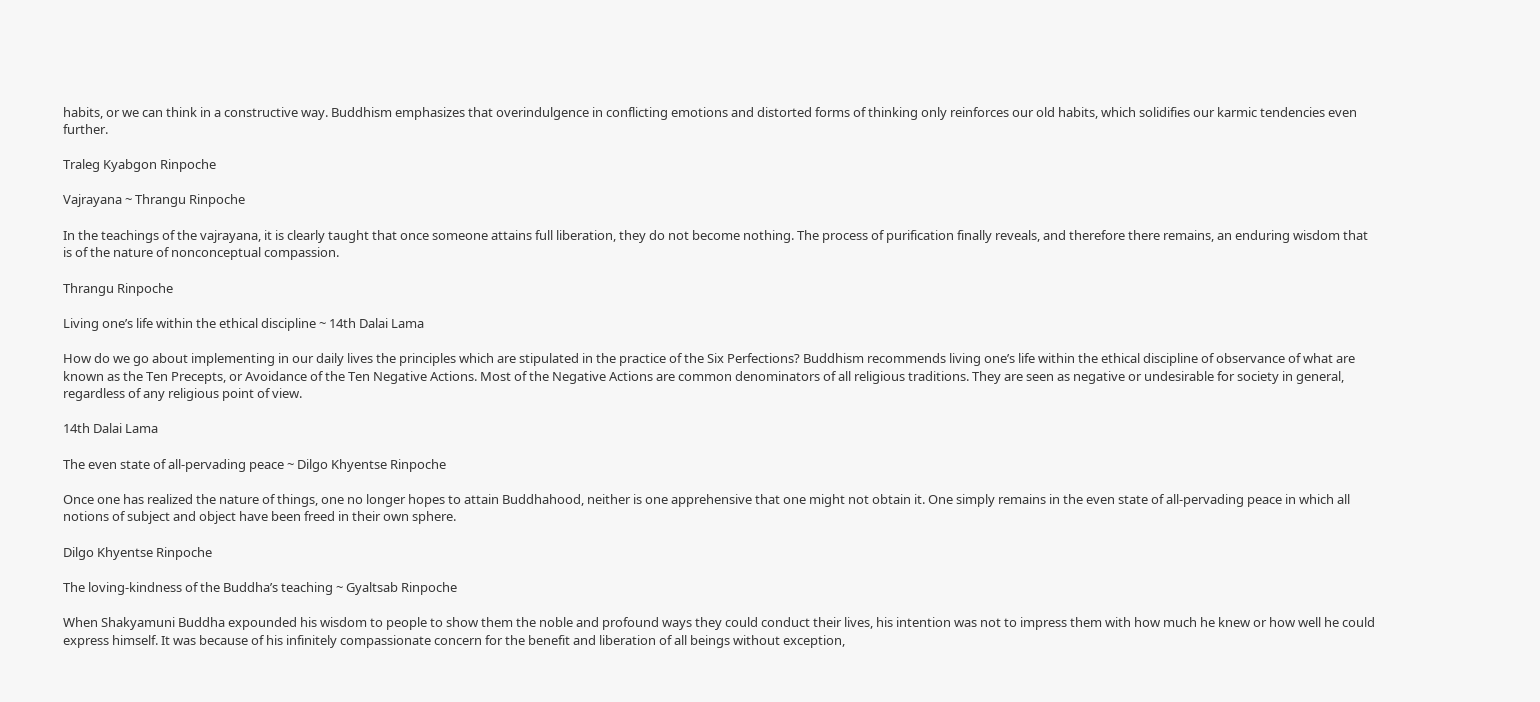habits, or we can think in a constructive way. Buddhism emphasizes that overindulgence in conflicting emotions and distorted forms of thinking only reinforces our old habits, which solidifies our karmic tendencies even further.

Traleg Kyabgon Rinpoche

Vajrayana ~ Thrangu Rinpoche

In the teachings of the vajrayana, it is clearly taught that once someone attains full liberation, they do not become nothing. The process of purification finally reveals, and therefore there remains, an enduring wisdom that is of the nature of nonconceptual compassion.

Thrangu Rinpoche

Living one’s life within the ethical discipline ~ 14th Dalai Lama

How do we go about implementing in our daily lives the principles which are stipulated in the practice of the Six Perfections? Buddhism recommends living one’s life within the ethical discipline of observance of what are known as the Ten Precepts, or Avoidance of the Ten Negative Actions. Most of the Negative Actions are common denominators of all religious traditions. They are seen as negative or undesirable for society in general, regardless of any religious point of view.

14th Dalai Lama

The even state of all-pervading peace ~ Dilgo Khyentse Rinpoche

Once one has realized the nature of things, one no longer hopes to attain Buddhahood, neither is one apprehensive that one might not obtain it. One simply remains in the even state of all-pervading peace in which all notions of subject and object have been freed in their own sphere.

Dilgo Khyentse Rinpoche

The loving-kindness of the Buddha’s teaching ~ Gyaltsab Rinpoche

When Shakyamuni Buddha expounded his wisdom to people to show them the noble and profound ways they could conduct their lives, his intention was not to impress them with how much he knew or how well he could express himself. It was because of his infinitely compassionate concern for the benefit and liberation of all beings without exception,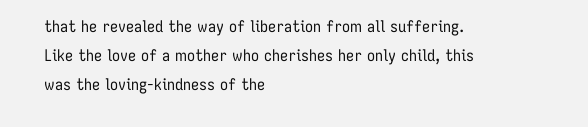that he revealed the way of liberation from all suffering. Like the love of a mother who cherishes her only child, this was the loving-kindness of the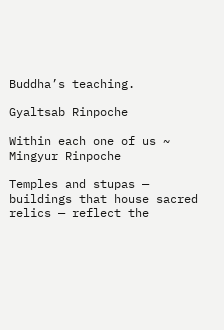Buddha’s teaching.

Gyaltsab Rinpoche

Within each one of us ~ Mingyur Rinpoche

Temples and stupas — buildings that house sacred relics — reflect the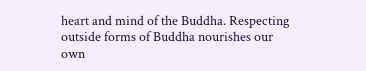heart and mind of the Buddha. Respecting outside forms of Buddha nourishes our own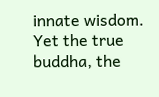innate wisdom. Yet the true buddha, the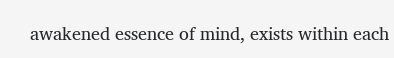awakened essence of mind, exists within each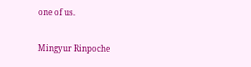one of us.

Mingyur Rinpoche